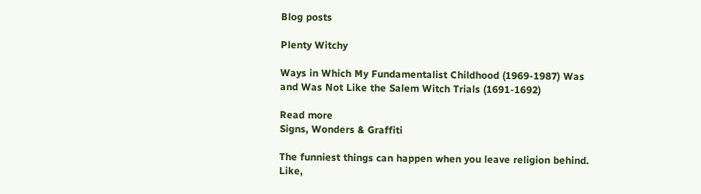Blog posts

Plenty Witchy

Ways in Which My Fundamentalist Childhood (1969-1987) Was and Was Not Like the Salem Witch Trials (1691-1692)

Read more
Signs, Wonders & Graffiti

The funniest things can happen when you leave religion behind. Like,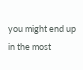you might end up in the most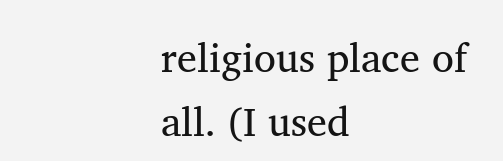religious place of all. (I used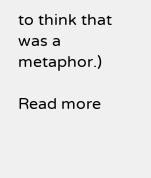to think that was a metaphor.)

Read more